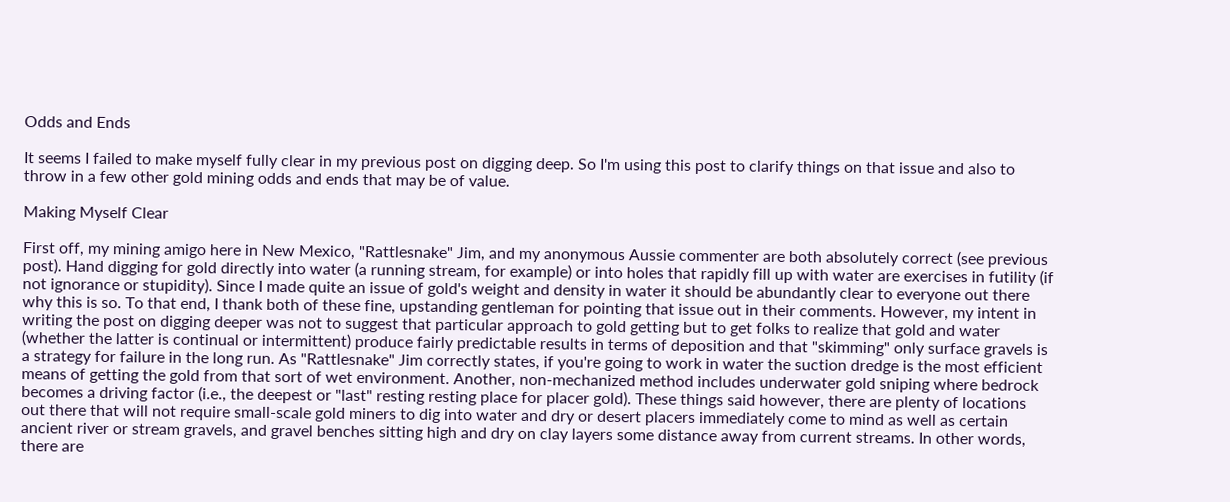Odds and Ends

It seems I failed to make myself fully clear in my previous post on digging deep. So I'm using this post to clarify things on that issue and also to throw in a few other gold mining odds and ends that may be of value.

Making Myself Clear

First off, my mining amigo here in New Mexico, "Rattlesnake" Jim, and my anonymous Aussie commenter are both absolutely correct (see previous post). Hand digging for gold directly into water (a running stream, for example) or into holes that rapidly fill up with water are exercises in futility (if not ignorance or stupidity). Since I made quite an issue of gold's weight and density in water it should be abundantly clear to everyone out there why this is so. To that end, I thank both of these fine, upstanding gentleman for pointing that issue out in their comments. However, my intent in writing the post on digging deeper was not to suggest that particular approach to gold getting but to get folks to realize that gold and water (whether the latter is continual or intermittent) produce fairly predictable results in terms of deposition and that "skimming" only surface gravels is a strategy for failure in the long run. As "Rattlesnake" Jim correctly states, if you're going to work in water the suction dredge is the most efficient means of getting the gold from that sort of wet environment. Another, non-mechanized method includes underwater gold sniping where bedrock becomes a driving factor (i.e., the deepest or "last" resting resting place for placer gold). These things said however, there are plenty of locations out there that will not require small-scale gold miners to dig into water and dry or desert placers immediately come to mind as well as certain ancient river or stream gravels, and gravel benches sitting high and dry on clay layers some distance away from current streams. In other words, there are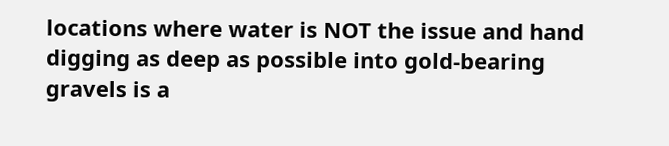locations where water is NOT the issue and hand digging as deep as possible into gold-bearing gravels is a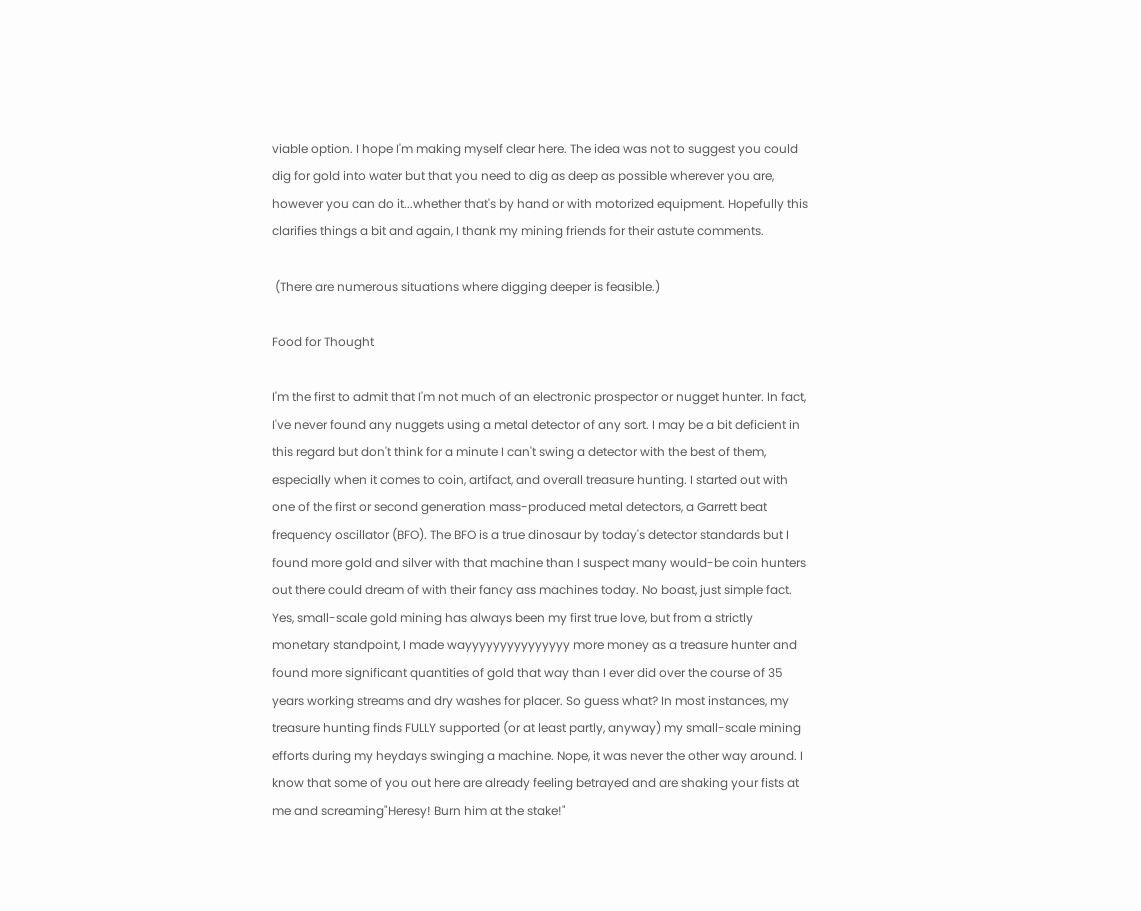viable option. I hope I'm making myself clear here. The idea was not to suggest you could dig for gold into water but that you need to dig as deep as possible wherever you are, however you can do it...whether that's by hand or with motorized equipment. Hopefully this clarifies things a bit and again, I thank my mining friends for their astute comments.

 (There are numerous situations where digging deeper is feasible.)

Food for Thought

I'm the first to admit that I'm not much of an electronic prospector or nugget hunter. In fact, I've never found any nuggets using a metal detector of any sort. I may be a bit deficient in this regard but don't think for a minute I can't swing a detector with the best of them, especially when it comes to coin, artifact, and overall treasure hunting. I started out with one of the first or second generation mass-produced metal detectors, a Garrett beat frequency oscillator (BFO). The BFO is a true dinosaur by today's detector standards but I found more gold and silver with that machine than I suspect many would-be coin hunters out there could dream of with their fancy ass machines today. No boast, just simple fact. Yes, small-scale gold mining has always been my first true love, but from a strictly monetary standpoint, I made wayyyyyyyyyyyyyyy more money as a treasure hunter and found more significant quantities of gold that way than I ever did over the course of 35 years working streams and dry washes for placer. So guess what? In most instances, my treasure hunting finds FULLY supported (or at least partly, anyway) my small-scale mining efforts during my heydays swinging a machine. Nope, it was never the other way around. I know that some of you out here are already feeling betrayed and are shaking your fists at me and screaming"Heresy! Burn him at the stake!"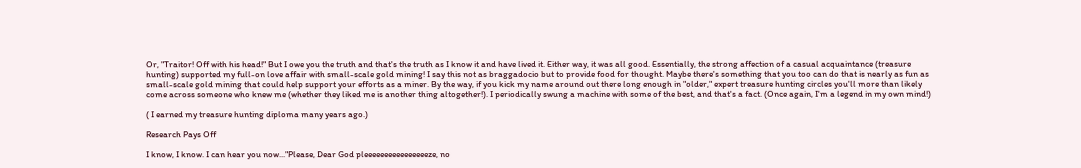Or, "Traitor! Off with his head!" But I owe you the truth and that's the truth as I know it and have lived it. Either way, it was all good. Essentially, the strong affection of a casual acquaintance (treasure hunting) supported my full-on love affair with small-scale gold mining! I say this not as braggadocio but to provide food for thought. Maybe there's something that you too can do that is nearly as fun as small-scale gold mining that could help support your efforts as a miner. By the way, if you kick my name around out there long enough in "older," expert treasure hunting circles you'll more than likely come across someone who knew me (whether they liked me is another thing altogether!). I periodically swung a machine with some of the best, and that's a fact. (Once again, I'm a legend in my own mind!)

( I earned my treasure hunting diploma many years ago.)

Research Pays Off

I know, I know. I can hear you now..."Please, Dear God pleeeeeeeeeeeeeeeeze, no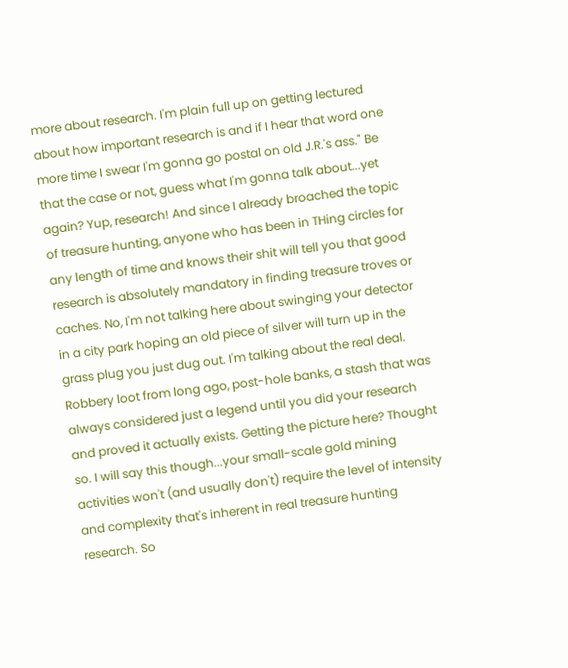more about research. I'm plain full up on getting lectured about how important research is and if I hear that word one more time I swear I'm gonna go postal on old J.R.'s ass." Be that the case or not, guess what I'm gonna talk about...yet again? Yup, research! And since I already broached the topic of treasure hunting, anyone who has been in THing circles for any length of time and knows their shit will tell you that good research is absolutely mandatory in finding treasure troves or caches. No, I'm not talking here about swinging your detector in a city park hoping an old piece of silver will turn up in the grass plug you just dug out. I'm talking about the real deal. Robbery loot from long ago, post-hole banks, a stash that was always considered just a legend until you did your research and proved it actually exists. Getting the picture here? Thought so. I will say this though...your small-scale gold mining activities won't (and usually don't) require the level of intensity and complexity that's inherent in real treasure hunting research. So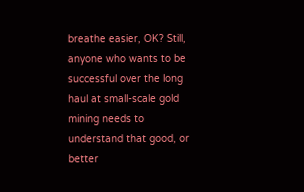breathe easier, OK? Still, anyone who wants to be successful over the long haul at small-scale gold mining needs to understand that good, or better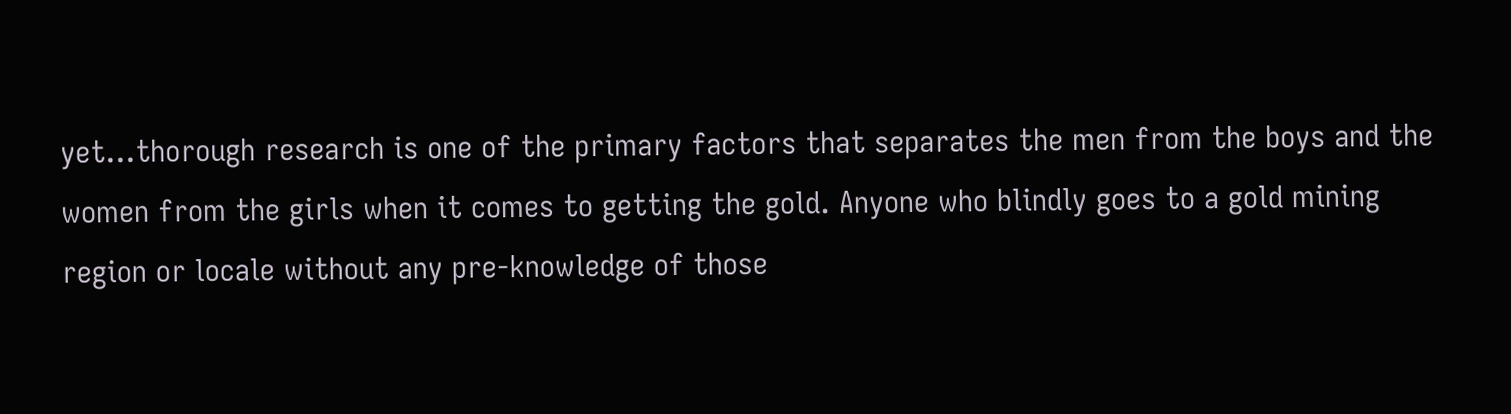yet...thorough research is one of the primary factors that separates the men from the boys and the women from the girls when it comes to getting the gold. Anyone who blindly goes to a gold mining region or locale without any pre-knowledge of those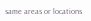same areas or locations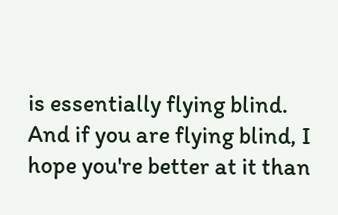is essentially flying blind. And if you are flying blind, I hope you're better at it than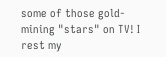some of those gold-mining "stars" on TV! I rest my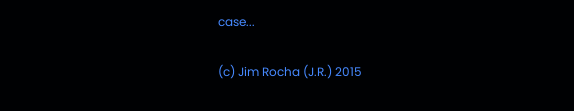case...

(c) Jim Rocha (J.R.) 2015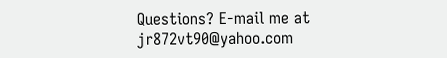Questions? E-mail me at jr872vt90@yahoo.com